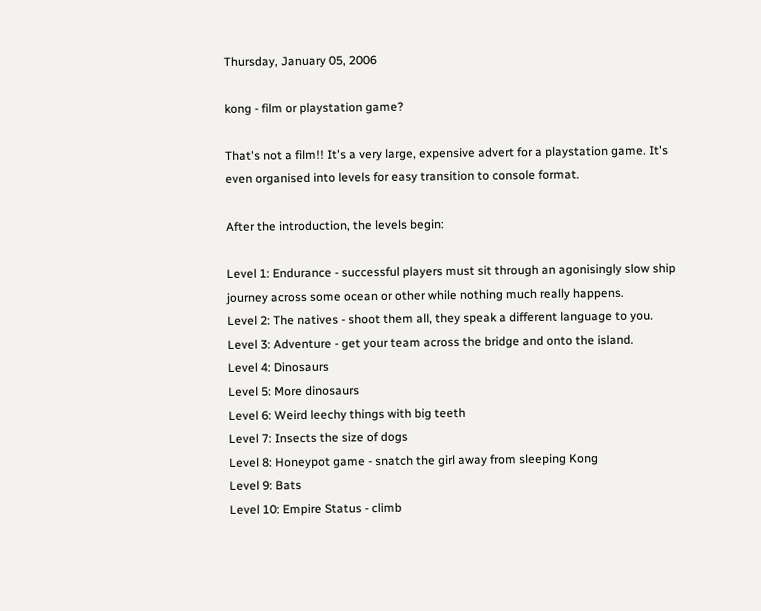Thursday, January 05, 2006

kong - film or playstation game?

That's not a film!! It's a very large, expensive advert for a playstation game. It's even organised into levels for easy transition to console format.

After the introduction, the levels begin:

Level 1: Endurance - successful players must sit through an agonisingly slow ship journey across some ocean or other while nothing much really happens.
Level 2: The natives - shoot them all, they speak a different language to you.
Level 3: Adventure - get your team across the bridge and onto the island.
Level 4: Dinosaurs
Level 5: More dinosaurs
Level 6: Weird leechy things with big teeth
Level 7: Insects the size of dogs
Level 8: Honeypot game - snatch the girl away from sleeping Kong
Level 9: Bats
Level 10: Empire Status - climb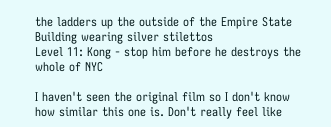the ladders up the outside of the Empire State Building wearing silver stilettos
Level 11: Kong - stop him before he destroys the whole of NYC

I haven't seen the original film so I don't know how similar this one is. Don't really feel like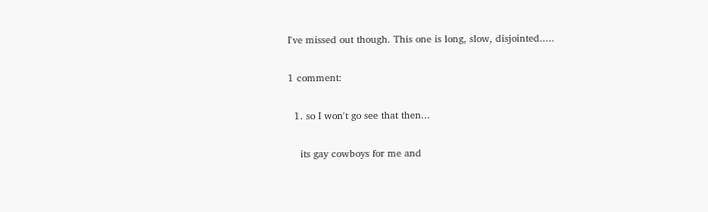I've missed out though. This one is long, slow, disjointed.....

1 comment:

  1. so I won't go see that then...

    its gay cowboys for me and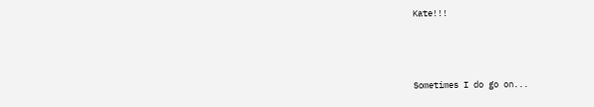Kate!!!



Sometimes I do go on...